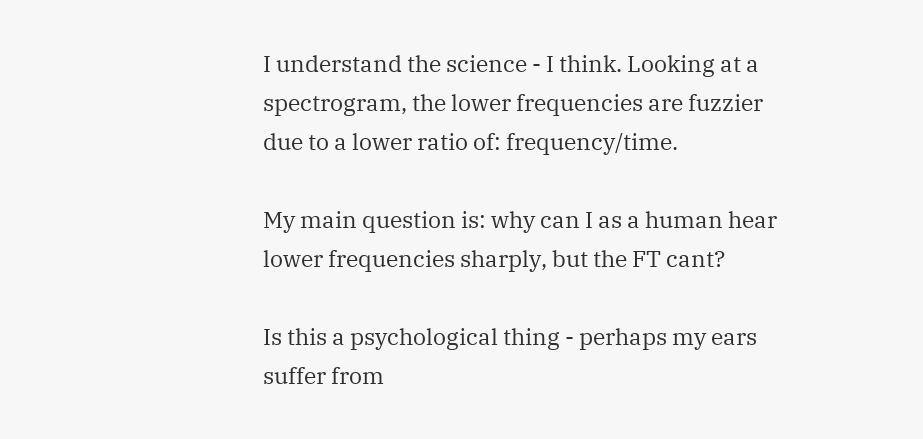I understand the science - I think. Looking at a spectrogram, the lower frequencies are fuzzier due to a lower ratio of: frequency/time.

My main question is: why can I as a human hear lower frequencies sharply, but the FT cant?

Is this a psychological thing - perhaps my ears suffer from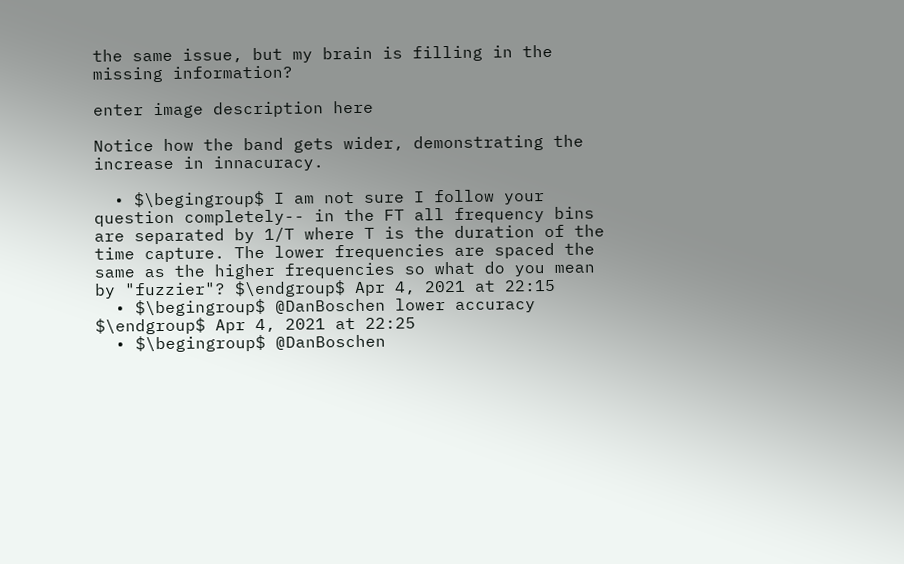the same issue, but my brain is filling in the missing information?

enter image description here

Notice how the band gets wider, demonstrating the increase in innacuracy.

  • $\begingroup$ I am not sure I follow your question completely-- in the FT all frequency bins are separated by 1/T where T is the duration of the time capture. The lower frequencies are spaced the same as the higher frequencies so what do you mean by "fuzzier"? $\endgroup$ Apr 4, 2021 at 22:15
  • $\begingroup$ @DanBoschen lower accuracy $\endgroup$ Apr 4, 2021 at 22:25
  • $\begingroup$ @DanBoschen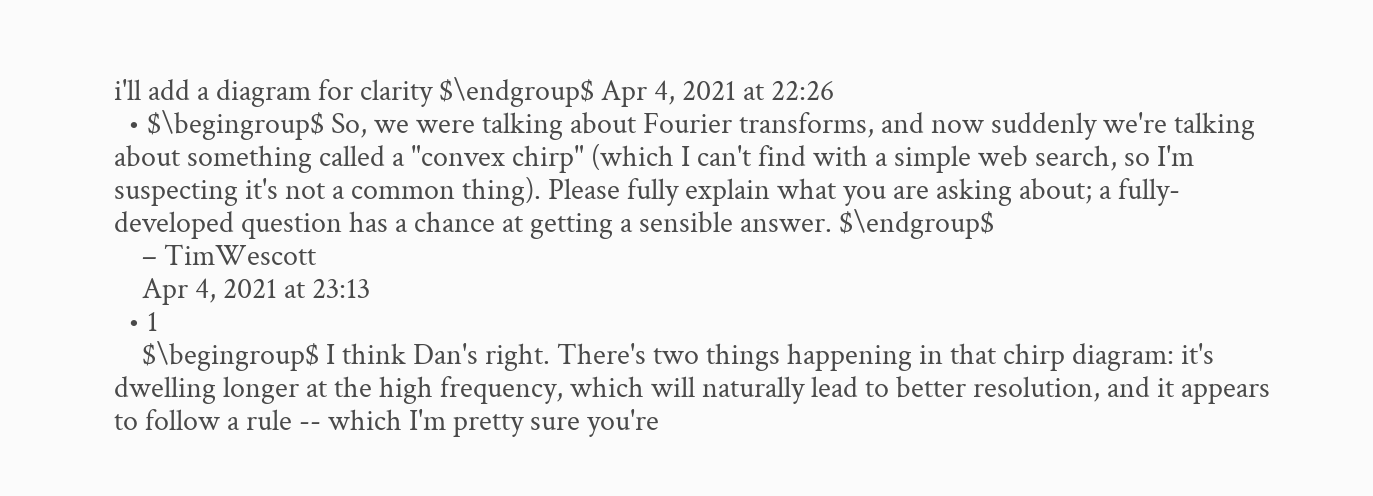i'll add a diagram for clarity $\endgroup$ Apr 4, 2021 at 22:26
  • $\begingroup$ So, we were talking about Fourier transforms, and now suddenly we're talking about something called a "convex chirp" (which I can't find with a simple web search, so I'm suspecting it's not a common thing). Please fully explain what you are asking about; a fully-developed question has a chance at getting a sensible answer. $\endgroup$
    – TimWescott
    Apr 4, 2021 at 23:13
  • 1
    $\begingroup$ I think Dan's right. There's two things happening in that chirp diagram: it's dwelling longer at the high frequency, which will naturally lead to better resolution, and it appears to follow a rule -- which I'm pretty sure you're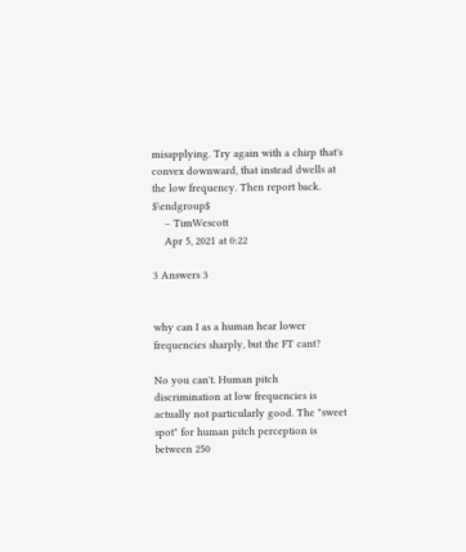misapplying. Try again with a chirp that's convex downward, that instead dwells at the low frequency. Then report back. $\endgroup$
    – TimWescott
    Apr 5, 2021 at 0:22

3 Answers 3


why can I as a human hear lower frequencies sharply, but the FT cant?

No you can't. Human pitch discrimination at low frequencies is actually not particularly good. The "sweet spot" for human pitch perception is between 250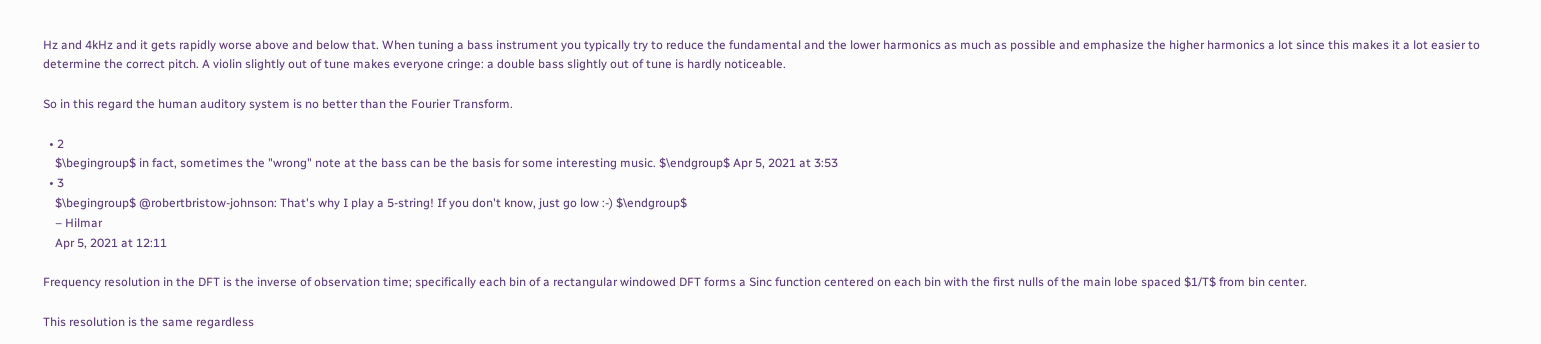Hz and 4kHz and it gets rapidly worse above and below that. When tuning a bass instrument you typically try to reduce the fundamental and the lower harmonics as much as possible and emphasize the higher harmonics a lot since this makes it a lot easier to determine the correct pitch. A violin slightly out of tune makes everyone cringe: a double bass slightly out of tune is hardly noticeable.

So in this regard the human auditory system is no better than the Fourier Transform.

  • 2
    $\begingroup$ in fact, sometimes the "wrong" note at the bass can be the basis for some interesting music. $\endgroup$ Apr 5, 2021 at 3:53
  • 3
    $\begingroup$ @robertbristow-johnson: That's why I play a 5-string! If you don't know, just go low :-) $\endgroup$
    – Hilmar
    Apr 5, 2021 at 12:11

Frequency resolution in the DFT is the inverse of observation time; specifically each bin of a rectangular windowed DFT forms a Sinc function centered on each bin with the first nulls of the main lobe spaced $1/T$ from bin center.

This resolution is the same regardless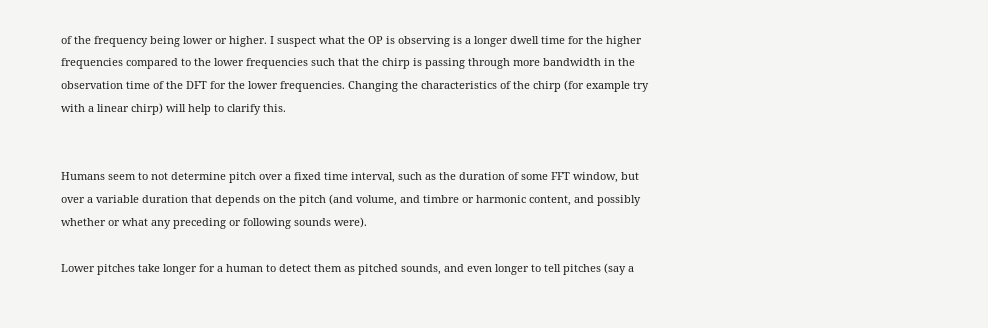of the frequency being lower or higher. I suspect what the OP is observing is a longer dwell time for the higher frequencies compared to the lower frequencies such that the chirp is passing through more bandwidth in the observation time of the DFT for the lower frequencies. Changing the characteristics of the chirp (for example try with a linear chirp) will help to clarify this.


Humans seem to not determine pitch over a fixed time interval, such as the duration of some FFT window, but over a variable duration that depends on the pitch (and volume, and timbre or harmonic content, and possibly whether or what any preceding or following sounds were).

Lower pitches take longer for a human to detect them as pitched sounds, and even longer to tell pitches (say a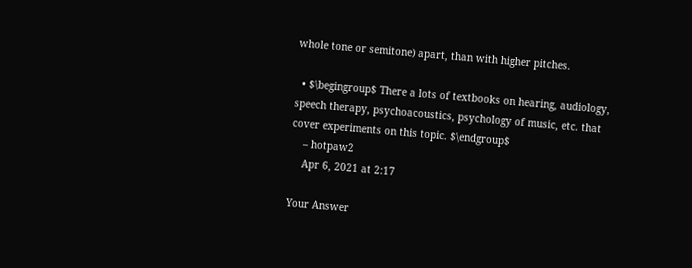whole tone or semitone) apart, than with higher pitches.

  • $\begingroup$ There a lots of textbooks on hearing, audiology, speech therapy, psychoacoustics, psychology of music, etc. that cover experiments on this topic. $\endgroup$
    – hotpaw2
    Apr 6, 2021 at 2:17

Your Answer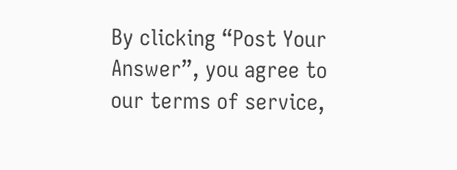By clicking “Post Your Answer”, you agree to our terms of service,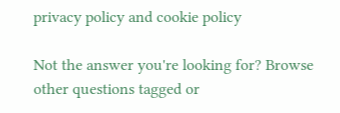privacy policy and cookie policy

Not the answer you're looking for? Browse other questions tagged or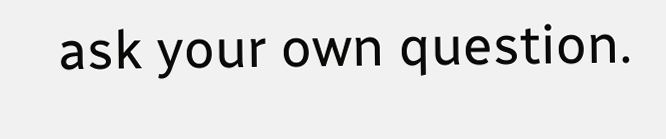ask your own question.